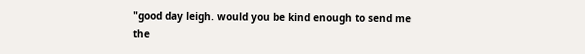"good day leigh. would you be kind enough to send me the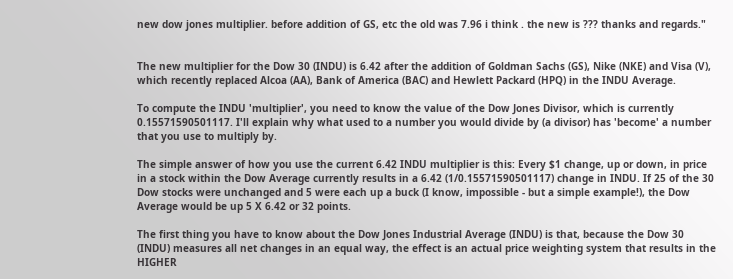new dow jones multiplier. before addition of GS, etc the old was 7.96 i think . the new is ??? thanks and regards."


The new multiplier for the Dow 30 (INDU) is 6.42 after the addition of Goldman Sachs (GS), Nike (NKE) and Visa (V), which recently replaced Alcoa (AA), Bank of America (BAC) and Hewlett Packard (HPQ) in the INDU Average.

To compute the INDU 'multiplier', you need to know the value of the Dow Jones Divisor, which is currently 0.15571590501117. I'll explain why what used to a number you would divide by (a divisor) has 'become' a number that you use to multiply by.

The simple answer of how you use the current 6.42 INDU multiplier is this: Every $1 change, up or down, in price in a stock within the Dow Average currently results in a 6.42 (1/0.15571590501117) change in INDU. If 25 of the 30 Dow stocks were unchanged and 5 were each up a buck (I know, impossible - but a simple example!), the Dow Average would be up 5 X 6.42 or 32 points.

The first thing you have to know about the Dow Jones Industrial Average (INDU) is that, because the Dow 30 (INDU) measures all net changes in an equal way, the effect is an actual price weighting system that results in the HIGHER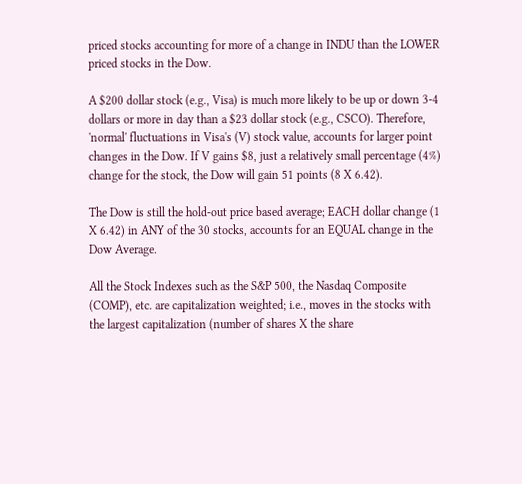priced stocks accounting for more of a change in INDU than the LOWER priced stocks in the Dow.

A $200 dollar stock (e.g., Visa) is much more likely to be up or down 3-4 dollars or more in day than a $23 dollar stock (e.g., CSCO). Therefore, 'normal' fluctuations in Visa's (V) stock value, accounts for larger point changes in the Dow. If V gains $8, just a relatively small percentage (4%) change for the stock, the Dow will gain 51 points (8 X 6.42).

The Dow is still the hold-out price based average; EACH dollar change (1 X 6.42) in ANY of the 30 stocks, accounts for an EQUAL change in the Dow Average.

All the Stock Indexes such as the S&P 500, the Nasdaq Composite (COMP), etc. are capitalization weighted; i.e., moves in the stocks with the largest capitalization (number of shares X the share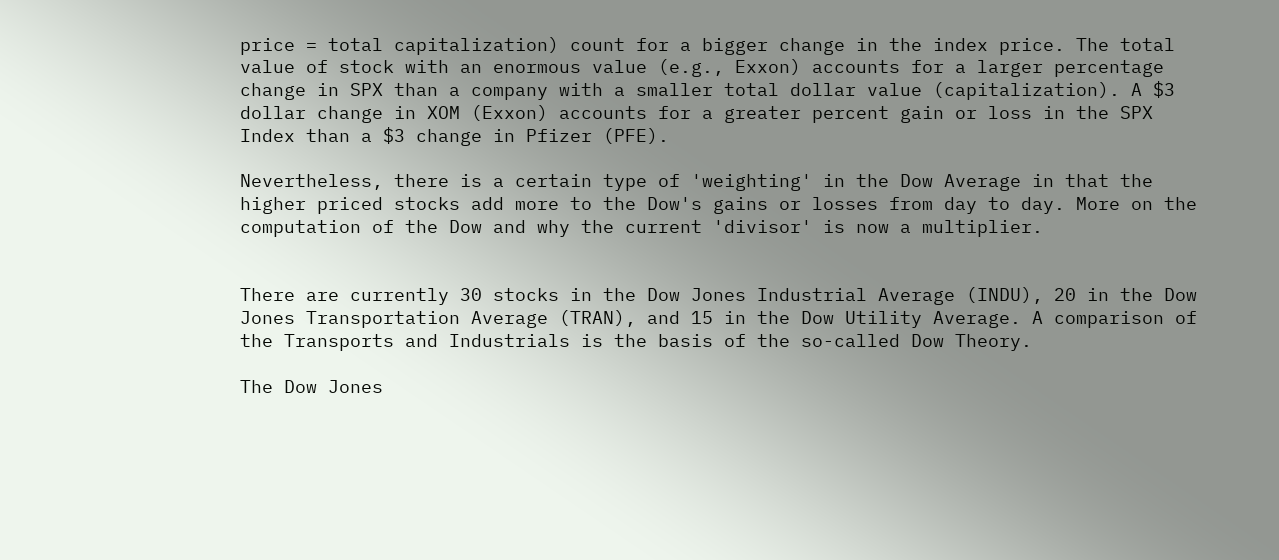price = total capitalization) count for a bigger change in the index price. The total value of stock with an enormous value (e.g., Exxon) accounts for a larger percentage change in SPX than a company with a smaller total dollar value (capitalization). A $3 dollar change in XOM (Exxon) accounts for a greater percent gain or loss in the SPX Index than a $3 change in Pfizer (PFE).

Nevertheless, there is a certain type of 'weighting' in the Dow Average in that the higher priced stocks add more to the Dow's gains or losses from day to day. More on the computation of the Dow and why the current 'divisor' is now a multiplier.


There are currently 30 stocks in the Dow Jones Industrial Average (INDU), 20 in the Dow Jones Transportation Average (TRAN), and 15 in the Dow Utility Average. A comparison of the Transports and Industrials is the basis of the so-called Dow Theory.

The Dow Jones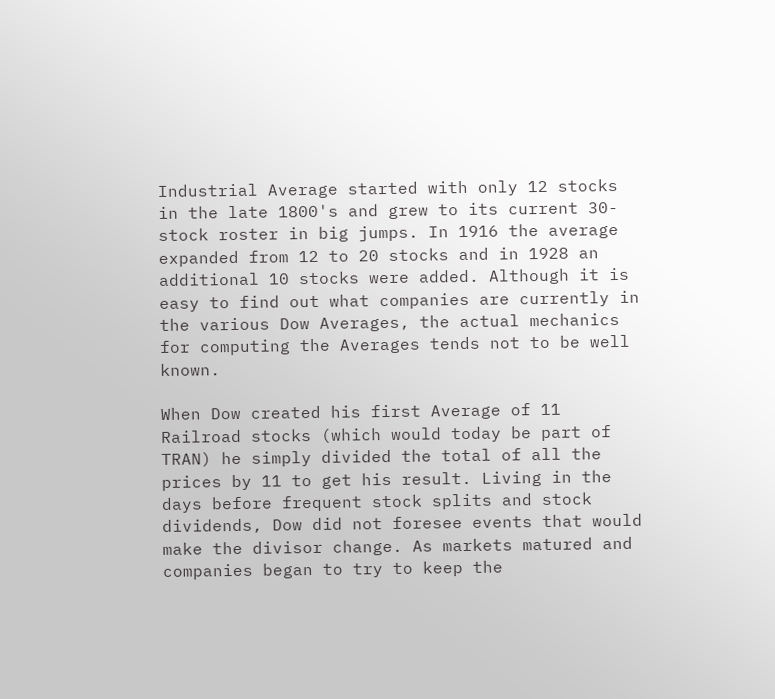Industrial Average started with only 12 stocks in the late 1800's and grew to its current 30-stock roster in big jumps. In 1916 the average expanded from 12 to 20 stocks and in 1928 an additional 10 stocks were added. Although it is easy to find out what companies are currently in the various Dow Averages, the actual mechanics for computing the Averages tends not to be well known.

When Dow created his first Average of 11 Railroad stocks (which would today be part of TRAN) he simply divided the total of all the prices by 11 to get his result. Living in the days before frequent stock splits and stock dividends, Dow did not foresee events that would make the divisor change. As markets matured and companies began to try to keep the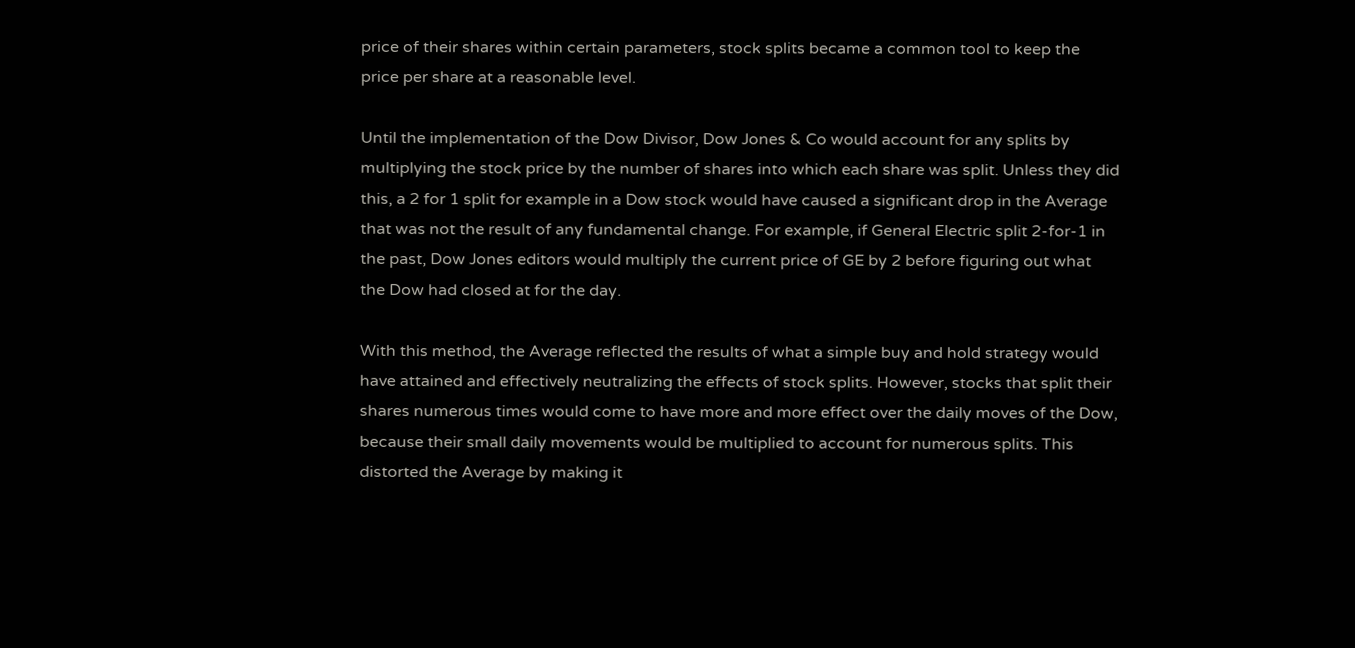price of their shares within certain parameters, stock splits became a common tool to keep the price per share at a reasonable level.

Until the implementation of the Dow Divisor, Dow Jones & Co would account for any splits by multiplying the stock price by the number of shares into which each share was split. Unless they did this, a 2 for 1 split for example in a Dow stock would have caused a significant drop in the Average that was not the result of any fundamental change. For example, if General Electric split 2-for-1 in the past, Dow Jones editors would multiply the current price of GE by 2 before figuring out what the Dow had closed at for the day.

With this method, the Average reflected the results of what a simple buy and hold strategy would have attained and effectively neutralizing the effects of stock splits. However, stocks that split their shares numerous times would come to have more and more effect over the daily moves of the Dow, because their small daily movements would be multiplied to account for numerous splits. This distorted the Average by making it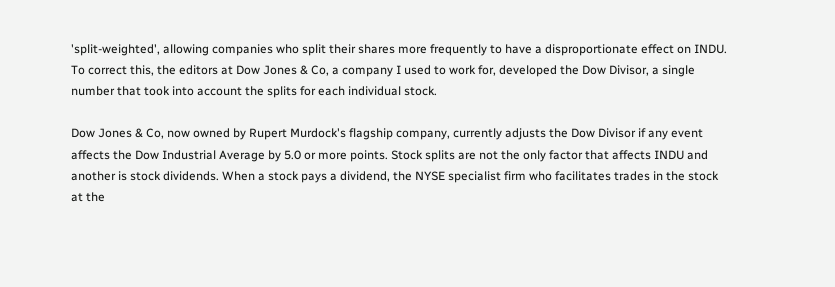'split-weighted', allowing companies who split their shares more frequently to have a disproportionate effect on INDU. To correct this, the editors at Dow Jones & Co, a company I used to work for, developed the Dow Divisor, a single number that took into account the splits for each individual stock.

Dow Jones & Co, now owned by Rupert Murdock's flagship company, currently adjusts the Dow Divisor if any event affects the Dow Industrial Average by 5.0 or more points. Stock splits are not the only factor that affects INDU and another is stock dividends. When a stock pays a dividend, the NYSE specialist firm who facilitates trades in the stock at the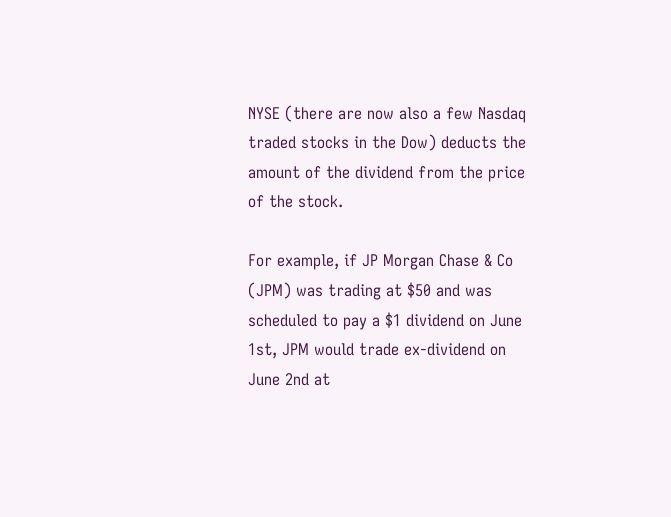NYSE (there are now also a few Nasdaq traded stocks in the Dow) deducts the amount of the dividend from the price of the stock.

For example, if JP Morgan Chase & Co (JPM) was trading at $50 and was scheduled to pay a $1 dividend on June 1st, JPM would trade ex-dividend on June 2nd at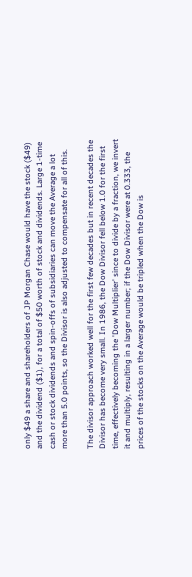only $49 a share and shareholders of JP Morgan Chase would have the stock ($49) and the dividend ($1), for a total of $50 worth of stock and dividends. Large 1-time cash or stock dividends and spin-offs of subsidiaries can move the Average a lot more than 5.0 points, so the Divisor is also adjusted to compensate for all of this.

The divisor approach worked well for the first few decades but in recent decades the Divisor has become very small. In 1986, the Dow Divisor fell below 1.0 for the first time, effectively becoming the 'Dow Multiplier' since to divide by a fraction, we invert it and multiply, resulting in a larger number; if the Dow Divisor were at 0.333, the prices of the stocks on the Average would be tripled when the Dow is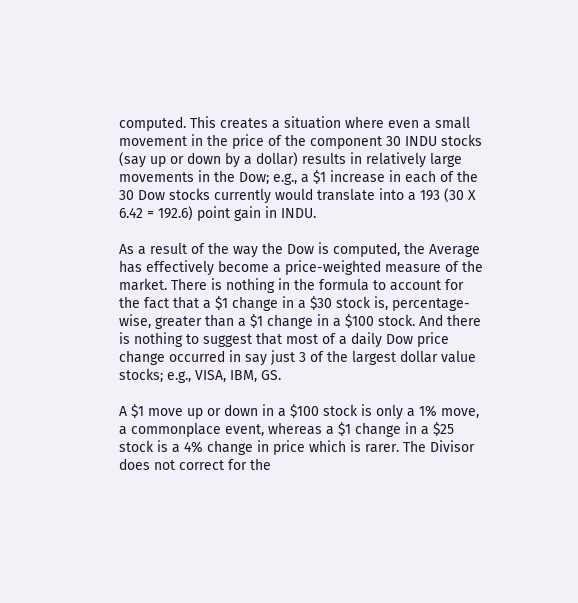computed. This creates a situation where even a small movement in the price of the component 30 INDU stocks (say up or down by a dollar) results in relatively large movements in the Dow; e.g., a $1 increase in each of the 30 Dow stocks currently would translate into a 193 (30 X 6.42 = 192.6) point gain in INDU.

As a result of the way the Dow is computed, the Average has effectively become a price-weighted measure of the market. There is nothing in the formula to account for the fact that a $1 change in a $30 stock is, percentage-wise, greater than a $1 change in a $100 stock. And there is nothing to suggest that most of a daily Dow price change occurred in say just 3 of the largest dollar value stocks; e.g., VISA, IBM, GS.

A $1 move up or down in a $100 stock is only a 1% move, a commonplace event, whereas a $1 change in a $25 stock is a 4% change in price which is rarer. The Divisor does not correct for the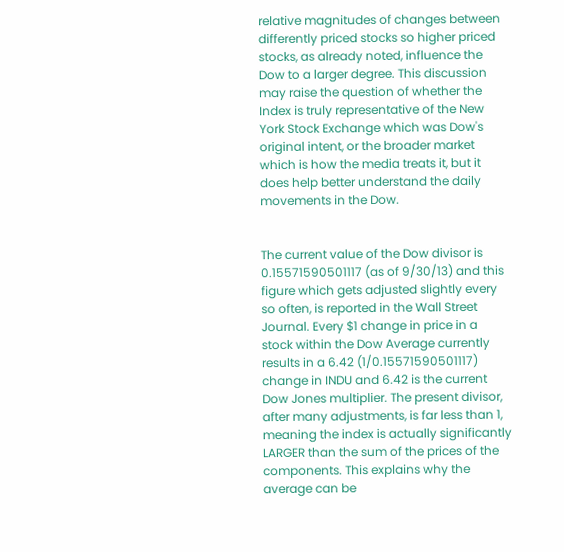relative magnitudes of changes between differently priced stocks so higher priced stocks, as already noted, influence the Dow to a larger degree. This discussion may raise the question of whether the Index is truly representative of the New York Stock Exchange which was Dow's original intent, or the broader market which is how the media treats it, but it does help better understand the daily movements in the Dow.


The current value of the Dow divisor is 0.15571590501117 (as of 9/30/13) and this figure which gets adjusted slightly every so often, is reported in the Wall Street Journal. Every $1 change in price in a stock within the Dow Average currently results in a 6.42 (1/0.15571590501117) change in INDU and 6.42 is the current Dow Jones multiplier. The present divisor, after many adjustments, is far less than 1, meaning the index is actually significantly LARGER than the sum of the prices of the components. This explains why the average can be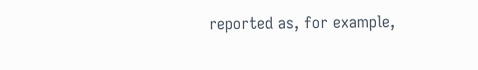reported as, for example,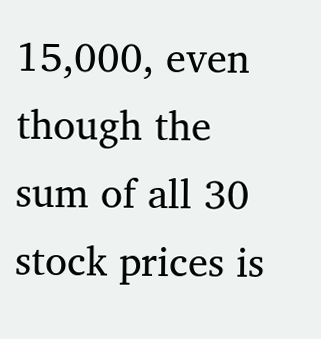15,000, even though the sum of all 30 stock prices is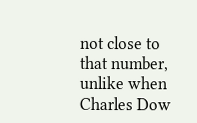not close to that number, unlike when Charles Dow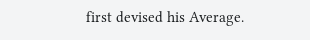first devised his Average.